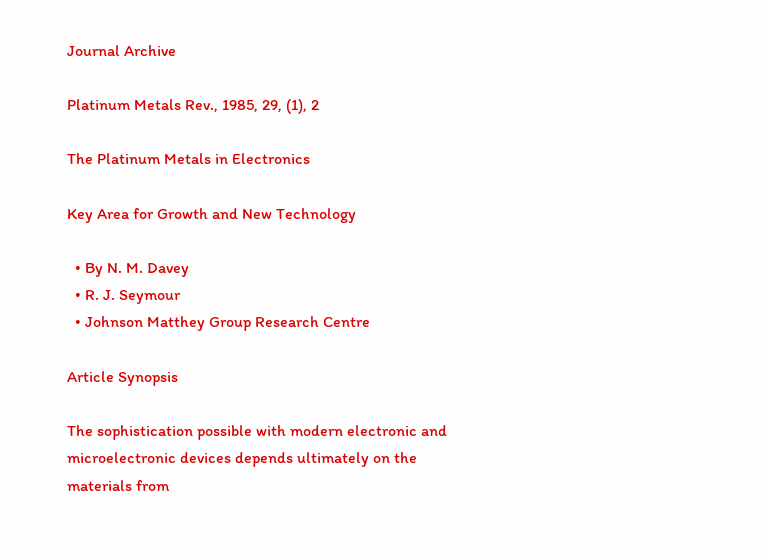Journal Archive

Platinum Metals Rev., 1985, 29, (1), 2

The Platinum Metals in Electronics

Key Area for Growth and New Technology

  • By N. M. Davey
  • R. J. Seymour
  • Johnson Matthey Group Research Centre

Article Synopsis

The sophistication possible with modern electronic and microelectronic devices depends ultimately on the materials from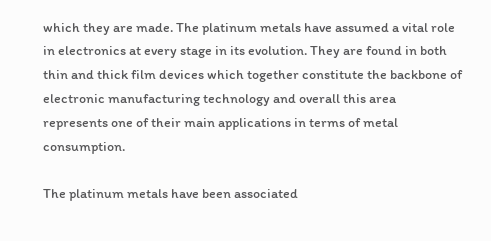which they are made. The platinum metals have assumed a vital role in electronics at every stage in its evolution. They are found in both thin and thick film devices which together constitute the backbone of electronic manufacturing technology and overall this area represents one of their main applications in terms of metal consumption.

The platinum metals have been associated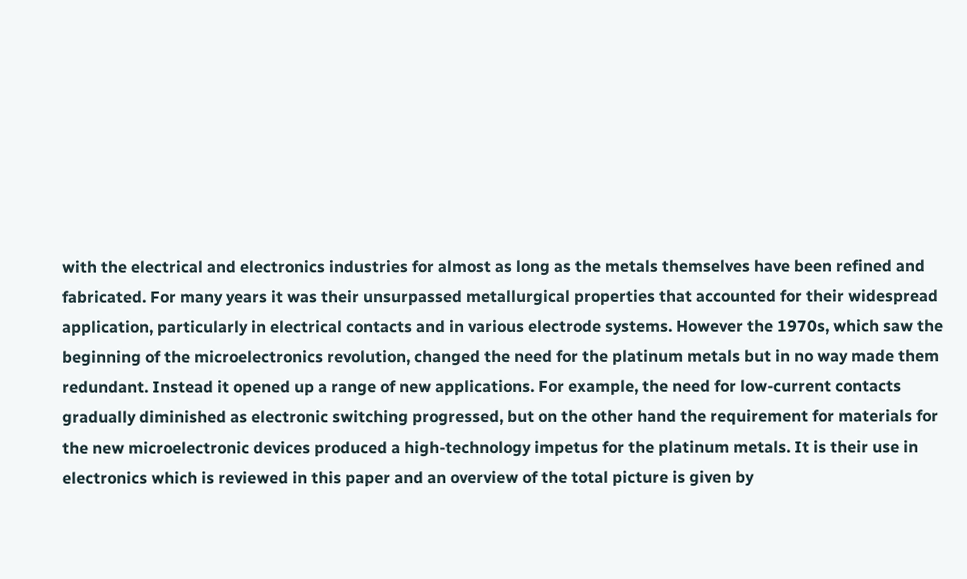with the electrical and electronics industries for almost as long as the metals themselves have been refined and fabricated. For many years it was their unsurpassed metallurgical properties that accounted for their widespread application, particularly in electrical contacts and in various electrode systems. However the 1970s, which saw the beginning of the microelectronics revolution, changed the need for the platinum metals but in no way made them redundant. Instead it opened up a range of new applications. For example, the need for low-current contacts gradually diminished as electronic switching progressed, but on the other hand the requirement for materials for the new microelectronic devices produced a high-technology impetus for the platinum metals. It is their use in electronics which is reviewed in this paper and an overview of the total picture is given by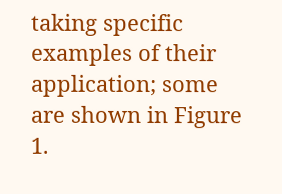taking specific examples of their application; some are shown in Figure 1.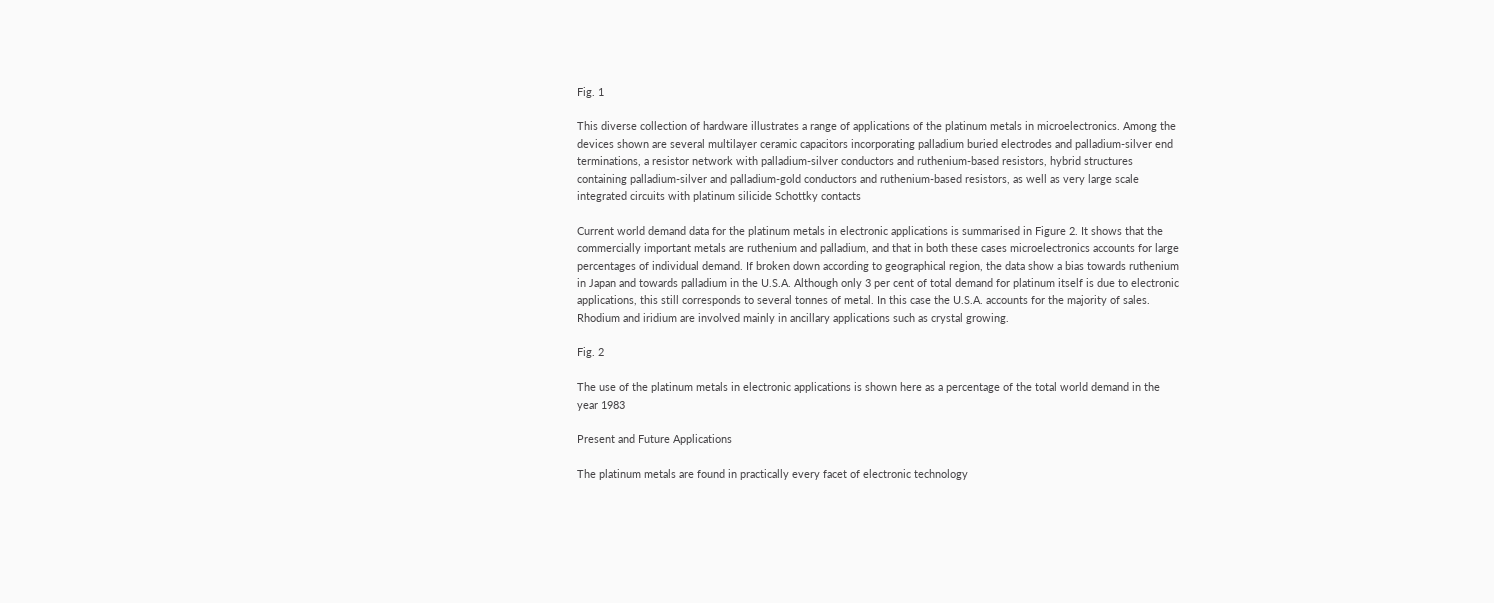Fig. 1

This diverse collection of hardware illustrates a range of applications of the platinum metals in microelectronics. Among the devices shown are several multilayer ceramic capacitors incorporating palladium buried electrodes and palladium-silver end terminations, a resistor network with palladium-silver conductors and ruthenium-based resistors, hybrid structures containing palladium-silver and palladium-gold conductors and ruthenium-based resistors, as well as very large scale integrated circuits with platinum silicide Schottky contacts

Current world demand data for the platinum metals in electronic applications is summarised in Figure 2. It shows that the commercially important metals are ruthenium and palladium, and that in both these cases microelectronics accounts for large percentages of individual demand. If broken down according to geographical region, the data show a bias towards ruthenium in Japan and towards palladium in the U.S.A. Although only 3 per cent of total demand for platinum itself is due to electronic applications, this still corresponds to several tonnes of metal. In this case the U.S.A. accounts for the majority of sales. Rhodium and iridium are involved mainly in ancillary applications such as crystal growing.

Fig. 2

The use of the platinum metals in electronic applications is shown here as a percentage of the total world demand in the year 1983

Present and Future Applications

The platinum metals are found in practically every facet of electronic technology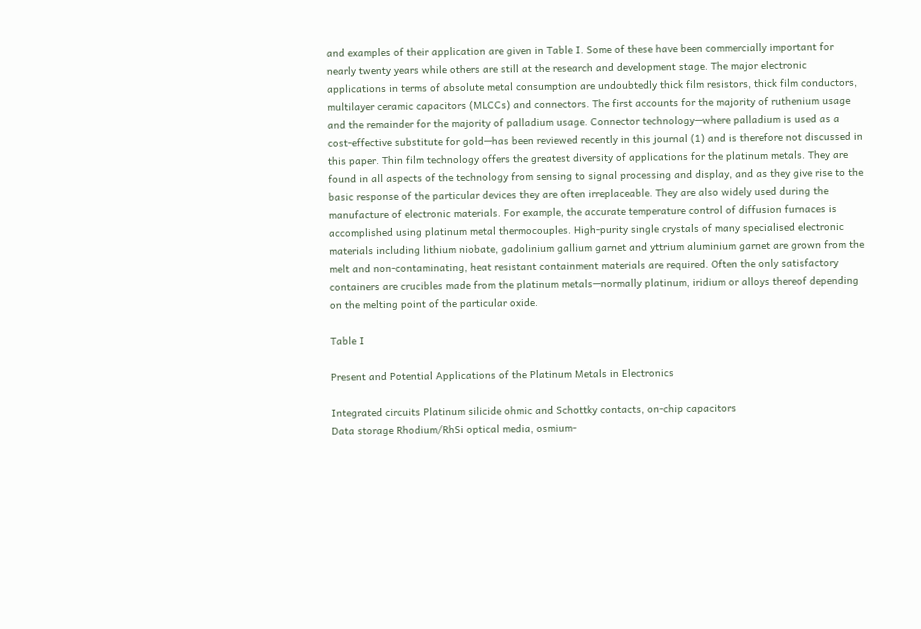and examples of their application are given in Table I. Some of these have been commercially important for nearly twenty years while others are still at the research and development stage. The major electronic applications in terms of absolute metal consumption are undoubtedly thick film resistors, thick film conductors, multilayer ceramic capacitors (MLCCs) and connectors. The first accounts for the majority of ruthenium usage and the remainder for the majority of palladium usage. Connector technology—where palladium is used as a cost-effective substitute for gold—has been reviewed recently in this journal (1) and is therefore not discussed in this paper. Thin film technology offers the greatest diversity of applications for the platinum metals. They are found in all aspects of the technology from sensing to signal processing and display, and as they give rise to the basic response of the particular devices they are often irreplaceable. They are also widely used during the manufacture of electronic materials. For example, the accurate temperature control of diffusion furnaces is accomplished using platinum metal thermocouples. High-purity single crystals of many specialised electronic materials including lithium niobate, gadolinium gallium garnet and yttrium aluminium garnet are grown from the melt and non-contaminating, heat resistant containment materials are required. Often the only satisfactory containers are crucibles made from the platinum metals—normally platinum, iridium or alloys thereof depending on the melting point of the particular oxide.

Table I

Present and Potential Applications of the Platinum Metals in Electronics

Integrated circuits Platinum silicide ohmic and Schottky contacts, on-chip capacitors
Data storage Rhodium/RhSi optical media, osmium-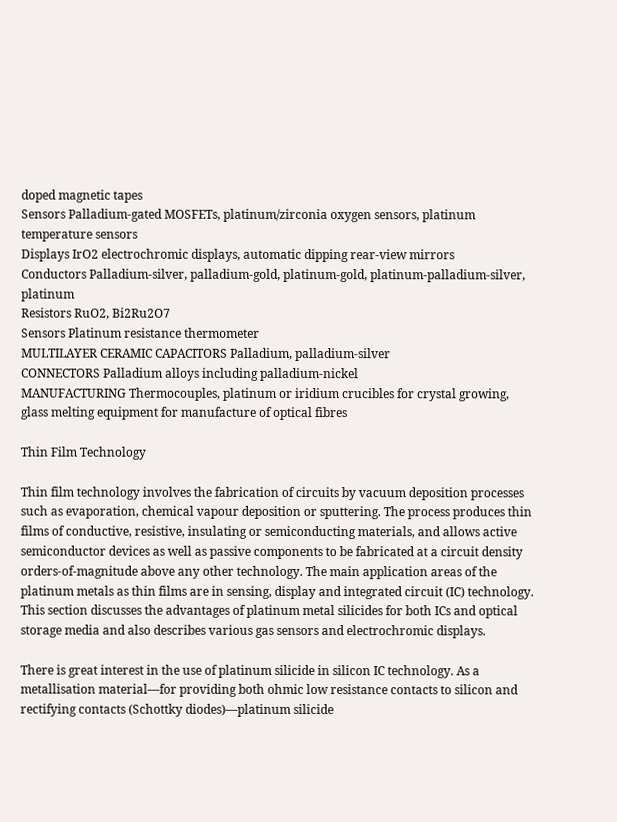doped magnetic tapes
Sensors Palladium-gated MOSFETs, platinum/zirconia oxygen sensors, platinum temperature sensors
Displays IrO2 electrochromic displays, automatic dipping rear-view mirrors
Conductors Palladium-silver, palladium-gold, platinum-gold, platinum-palladium-silver, platinum
Resistors RuO2, Bi2Ru2O7
Sensors Platinum resistance thermometer
MULTILAYER CERAMIC CAPACITORS Palladium, palladium-silver
CONNECTORS Palladium alloys including palladium-nickel
MANUFACTURING Thermocouples, platinum or iridium crucibles for crystal growing, glass melting equipment for manufacture of optical fibres

Thin Film Technology

Thin film technology involves the fabrication of circuits by vacuum deposition processes such as evaporation, chemical vapour deposition or sputtering. The process produces thin films of conductive, resistive, insulating or semiconducting materials, and allows active semiconductor devices as well as passive components to be fabricated at a circuit density orders-of-magnitude above any other technology. The main application areas of the platinum metals as thin films are in sensing, display and integrated circuit (IC) technology. This section discusses the advantages of platinum metal silicides for both ICs and optical storage media and also describes various gas sensors and electrochromic displays.

There is great interest in the use of platinum silicide in silicon IC technology. As a metallisation material—for providing both ohmic low resistance contacts to silicon and rectifying contacts (Schottky diodes)—platinum silicide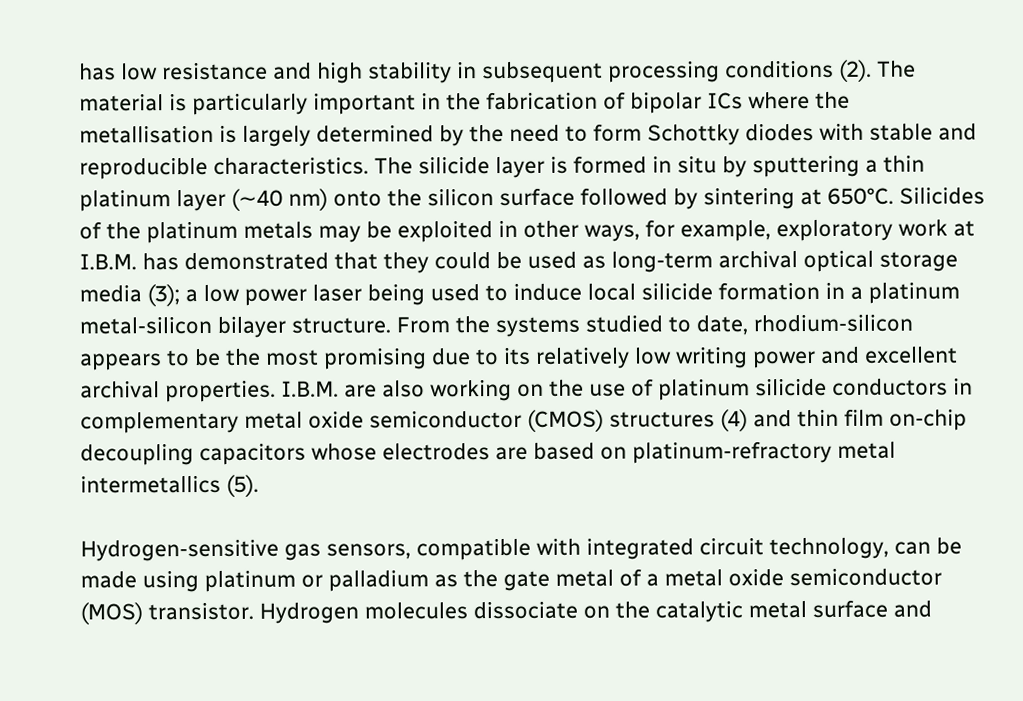has low resistance and high stability in subsequent processing conditions (2). The material is particularly important in the fabrication of bipolar ICs where the metallisation is largely determined by the need to form Schottky diodes with stable and reproducible characteristics. The silicide layer is formed in situ by sputtering a thin platinum layer (∼40 nm) onto the silicon surface followed by sintering at 650°C. Silicides of the platinum metals may be exploited in other ways, for example, exploratory work at I.B.M. has demonstrated that they could be used as long-term archival optical storage media (3); a low power laser being used to induce local silicide formation in a platinum metal-silicon bilayer structure. From the systems studied to date, rhodium-silicon appears to be the most promising due to its relatively low writing power and excellent archival properties. I.B.M. are also working on the use of platinum silicide conductors in complementary metal oxide semiconductor (CMOS) structures (4) and thin film on-chip decoupling capacitors whose electrodes are based on platinum-refractory metal intermetallics (5).

Hydrogen-sensitive gas sensors, compatible with integrated circuit technology, can be made using platinum or palladium as the gate metal of a metal oxide semiconductor (MOS) transistor. Hydrogen molecules dissociate on the catalytic metal surface and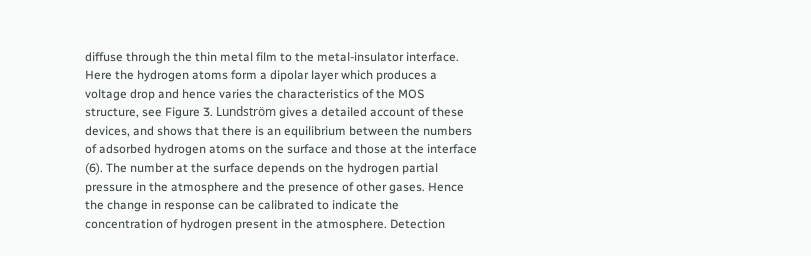diffuse through the thin metal film to the metal-insulator interface. Here the hydrogen atoms form a dipolar layer which produces a voltage drop and hence varies the characteristics of the MOS structure, see Figure 3. Lundström gives a detailed account of these devices, and shows that there is an equilibrium between the numbers of adsorbed hydrogen atoms on the surface and those at the interface (6). The number at the surface depends on the hydrogen partial pressure in the atmosphere and the presence of other gases. Hence the change in response can be calibrated to indicate the concentration of hydrogen present in the atmosphere. Detection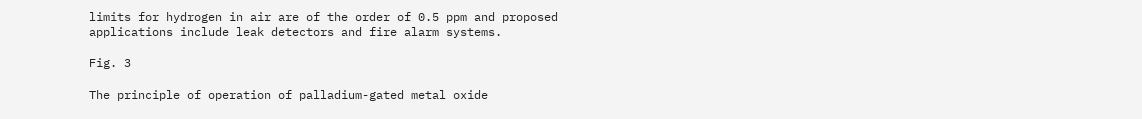limits for hydrogen in air are of the order of 0.5 ppm and proposed applications include leak detectors and fire alarm systems.

Fig. 3

The principle of operation of palladium-gated metal oxide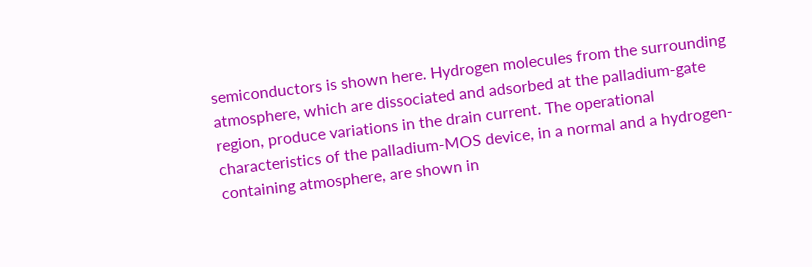semiconductors is shown here. Hydrogen molecules from the surrounding atmosphere, which are dissociated and adsorbed at the palladium-gate region, produce variations in the drain current. The operational characteristics of the palladium-MOS device, in a normal and a hydrogen-containing atmosphere, are shown in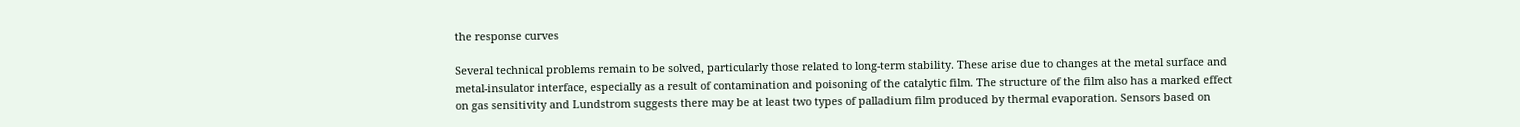the response curves

Several technical problems remain to be solved, particularly those related to long-term stability. These arise due to changes at the metal surface and metal-insulator interface, especially as a result of contamination and poisoning of the catalytic film. The structure of the film also has a marked effect on gas sensitivity and Lundstrom suggests there may be at least two types of palladium film produced by thermal evaporation. Sensors based on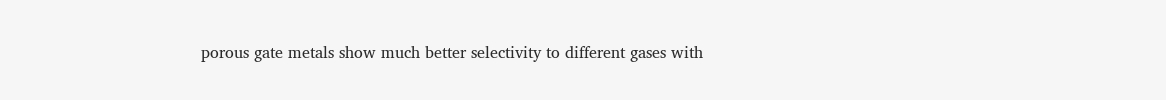porous gate metals show much better selectivity to different gases with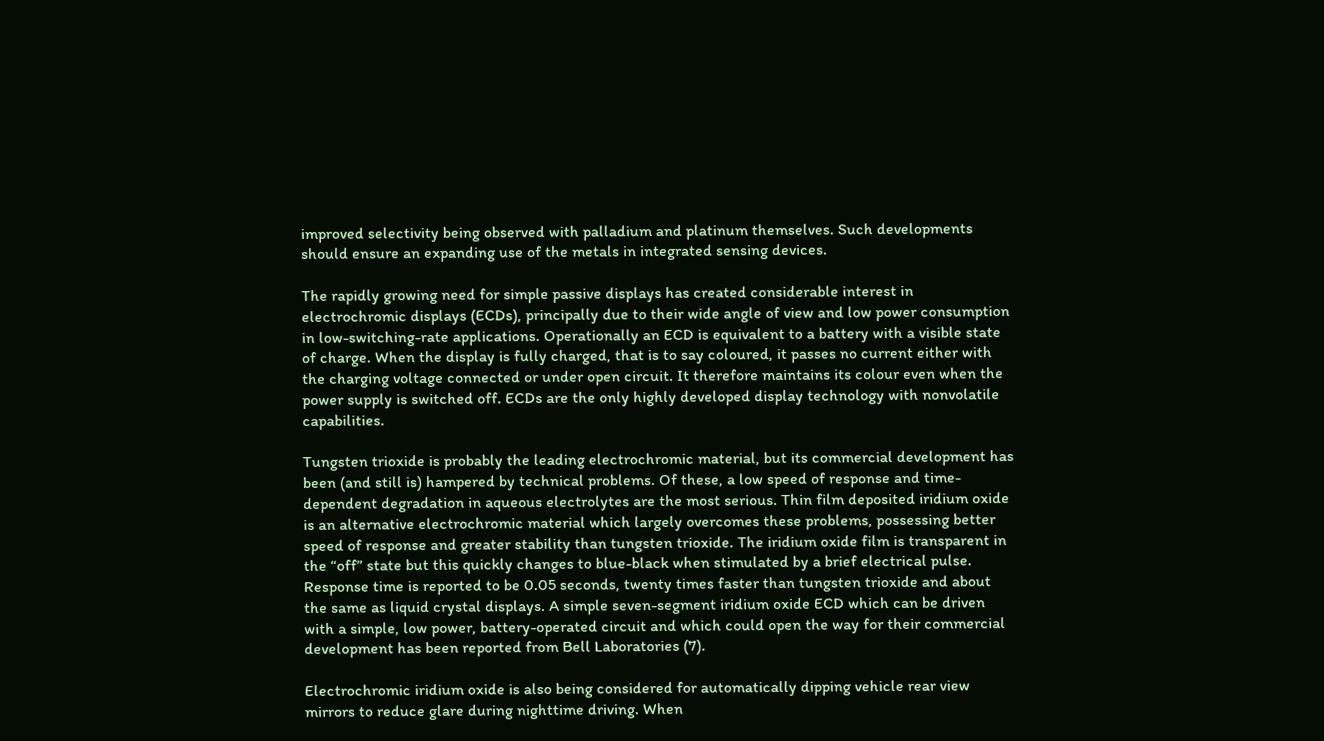improved selectivity being observed with palladium and platinum themselves. Such developments should ensure an expanding use of the metals in integrated sensing devices.

The rapidly growing need for simple passive displays has created considerable interest in electrochromic displays (ECDs), principally due to their wide angle of view and low power consumption in low-switching-rate applications. Operationally an ECD is equivalent to a battery with a visible state of charge. When the display is fully charged, that is to say coloured, it passes no current either with the charging voltage connected or under open circuit. It therefore maintains its colour even when the power supply is switched off. ECDs are the only highly developed display technology with nonvolatile capabilities.

Tungsten trioxide is probably the leading electrochromic material, but its commercial development has been (and still is) hampered by technical problems. Of these, a low speed of response and time-dependent degradation in aqueous electrolytes are the most serious. Thin film deposited iridium oxide is an alternative electrochromic material which largely overcomes these problems, possessing better speed of response and greater stability than tungsten trioxide. The iridium oxide film is transparent in the “off” state but this quickly changes to blue-black when stimulated by a brief electrical pulse. Response time is reported to be 0.05 seconds, twenty times faster than tungsten trioxide and about the same as liquid crystal displays. A simple seven-segment iridium oxide ECD which can be driven with a simple, low power, battery-operated circuit and which could open the way for their commercial development has been reported from Bell Laboratories (7).

Electrochromic iridium oxide is also being considered for automatically dipping vehicle rear view mirrors to reduce glare during nighttime driving. When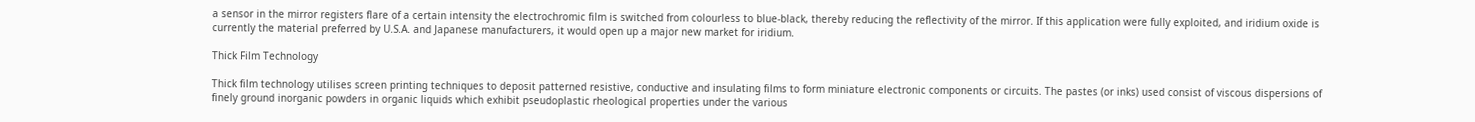a sensor in the mirror registers flare of a certain intensity the electrochromic film is switched from colourless to blue-black, thereby reducing the reflectivity of the mirror. If this application were fully exploited, and iridium oxide is currently the material preferred by U.S.A. and Japanese manufacturers, it would open up a major new market for iridium.

Thick Film Technology

Thick film technology utilises screen printing techniques to deposit patterned resistive, conductive and insulating films to form miniature electronic components or circuits. The pastes (or inks) used consist of viscous dispersions of finely ground inorganic powders in organic liquids which exhibit pseudoplastic rheological properties under the various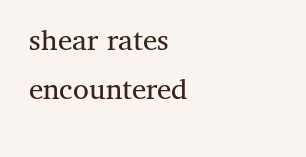shear rates encountered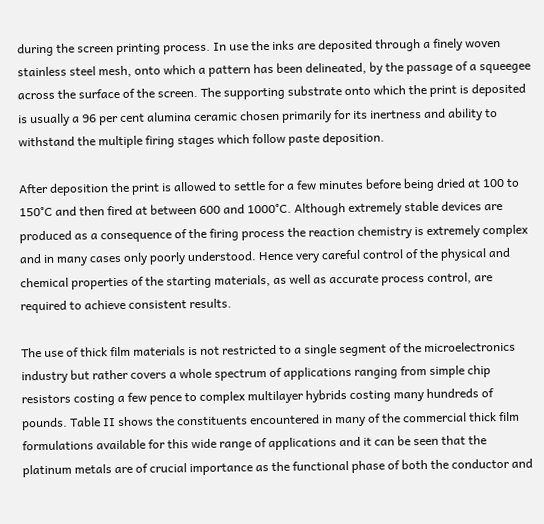during the screen printing process. In use the inks are deposited through a finely woven stainless steel mesh, onto which a pattern has been delineated, by the passage of a squeegee across the surface of the screen. The supporting substrate onto which the print is deposited is usually a 96 per cent alumina ceramic chosen primarily for its inertness and ability to withstand the multiple firing stages which follow paste deposition.

After deposition the print is allowed to settle for a few minutes before being dried at 100 to 150°C and then fired at between 600 and 1000°C. Although extremely stable devices are produced as a consequence of the firing process the reaction chemistry is extremely complex and in many cases only poorly understood. Hence very careful control of the physical and chemical properties of the starting materials, as well as accurate process control, are required to achieve consistent results.

The use of thick film materials is not restricted to a single segment of the microelectronics industry but rather covers a whole spectrum of applications ranging from simple chip resistors costing a few pence to complex multilayer hybrids costing many hundreds of pounds. Table II shows the constituents encountered in many of the commercial thick film formulations available for this wide range of applications and it can be seen that the platinum metals are of crucial importance as the functional phase of both the conductor and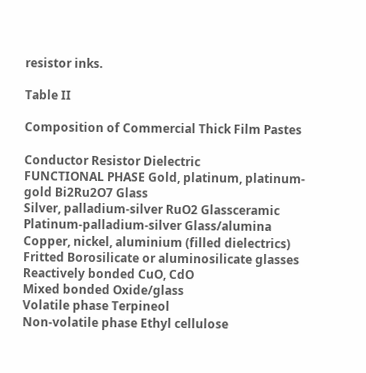resistor inks.

Table II

Composition of Commercial Thick Film Pastes

Conductor Resistor Dielectric
FUNCTIONAL PHASE Gold, platinum, platinum-gold Bi2Ru2O7 Glass
Silver, palladium-silver RuO2 Glassceramic
Platinum-palladium-silver Glass/alumina
Copper, nickel, aluminium (filled dielectrics)
Fritted Borosilicate or aluminosilicate glasses
Reactively bonded CuO, CdO
Mixed bonded Oxide/glass
Volatile phase Terpineol
Non-volatile phase Ethyl cellulose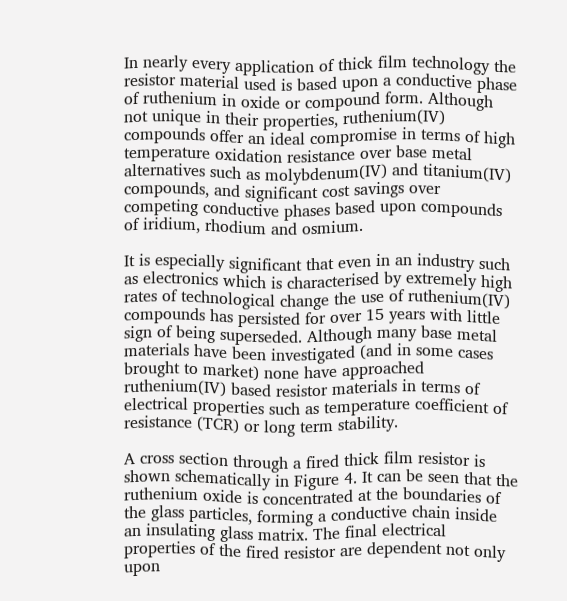In nearly every application of thick film technology the resistor material used is based upon a conductive phase of ruthenium in oxide or compound form. Although not unique in their properties, ruthenium(IV) compounds offer an ideal compromise in terms of high temperature oxidation resistance over base metal alternatives such as molybdenum(IV) and titanium(IV) compounds, and significant cost savings over competing conductive phases based upon compounds of iridium, rhodium and osmium.

It is especially significant that even in an industry such as electronics which is characterised by extremely high rates of technological change the use of ruthenium(IV) compounds has persisted for over 15 years with little sign of being superseded. Although many base metal materials have been investigated (and in some cases brought to market) none have approached ruthenium(IV) based resistor materials in terms of electrical properties such as temperature coefficient of resistance (TCR) or long term stability.

A cross section through a fired thick film resistor is shown schematically in Figure 4. It can be seen that the ruthenium oxide is concentrated at the boundaries of the glass particles, forming a conductive chain inside an insulating glass matrix. The final electrical properties of the fired resistor are dependent not only upon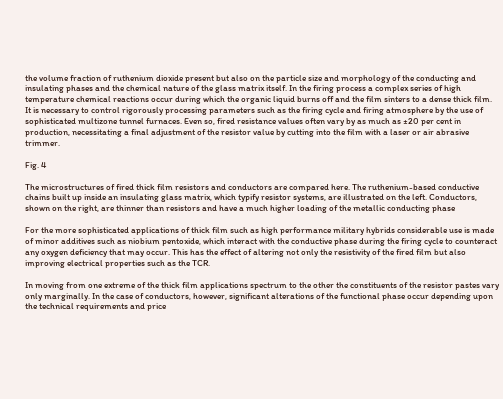the volume fraction of ruthenium dioxide present but also on the particle size and morphology of the conducting and insulating phases and the chemical nature of the glass matrix itself. In the firing process a complex series of high temperature chemical reactions occur during which the organic liquid burns off and the film sinters to a dense thick film. It is necessary to control rigorously processing parameters such as the firing cycle and firing atmosphere by the use of sophisticated multizone tunnel furnaces. Even so, fired resistance values often vary by as much as ±20 per cent in production, necessitating a final adjustment of the resistor value by cutting into the film with a laser or air abrasive trimmer.

Fig. 4

The microstructures of fired thick film resistors and conductors are compared here. The ruthenium-based conductive chains built up inside an insulating glass matrix, which typify resistor systems, are illustrated on the left. Conductors, shown on the right, are thinner than resistors and have a much higher loading of the metallic conducting phase

For the more sophisticated applications of thick film such as high performance military hybrids considerable use is made of minor additives such as niobium pentoxide, which interact with the conductive phase during the firing cycle to counteract any oxygen deficiency that may occur. This has the effect of altering not only the resistivity of the fired film but also improving electrical properties such as the TCR.

In moving from one extreme of the thick film applications spectrum to the other the constituents of the resistor pastes vary only marginally. In the case of conductors, however, significant alterations of the functional phase occur depending upon the technical requirements and price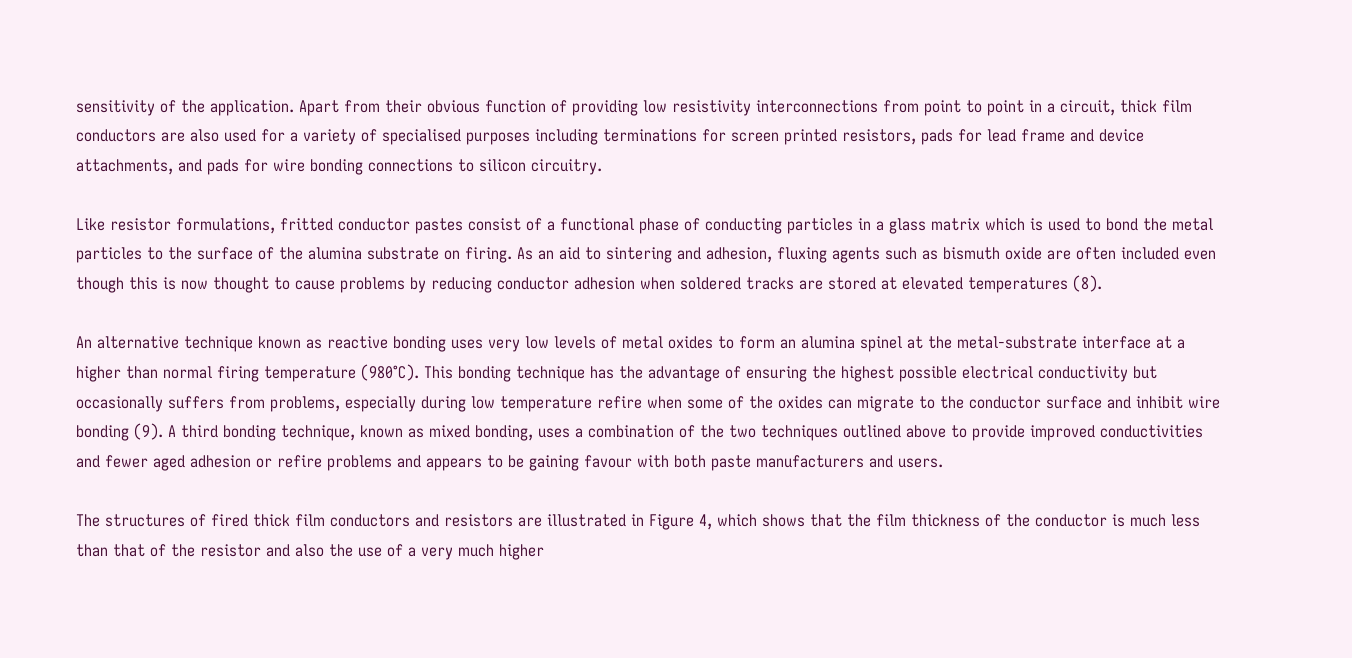sensitivity of the application. Apart from their obvious function of providing low resistivity interconnections from point to point in a circuit, thick film conductors are also used for a variety of specialised purposes including terminations for screen printed resistors, pads for lead frame and device attachments, and pads for wire bonding connections to silicon circuitry.

Like resistor formulations, fritted conductor pastes consist of a functional phase of conducting particles in a glass matrix which is used to bond the metal particles to the surface of the alumina substrate on firing. As an aid to sintering and adhesion, fluxing agents such as bismuth oxide are often included even though this is now thought to cause problems by reducing conductor adhesion when soldered tracks are stored at elevated temperatures (8).

An alternative technique known as reactive bonding uses very low levels of metal oxides to form an alumina spinel at the metal-substrate interface at a higher than normal firing temperature (980°C). This bonding technique has the advantage of ensuring the highest possible electrical conductivity but occasionally suffers from problems, especially during low temperature refire when some of the oxides can migrate to the conductor surface and inhibit wire bonding (9). A third bonding technique, known as mixed bonding, uses a combination of the two techniques outlined above to provide improved conductivities and fewer aged adhesion or refire problems and appears to be gaining favour with both paste manufacturers and users.

The structures of fired thick film conductors and resistors are illustrated in Figure 4, which shows that the film thickness of the conductor is much less than that of the resistor and also the use of a very much higher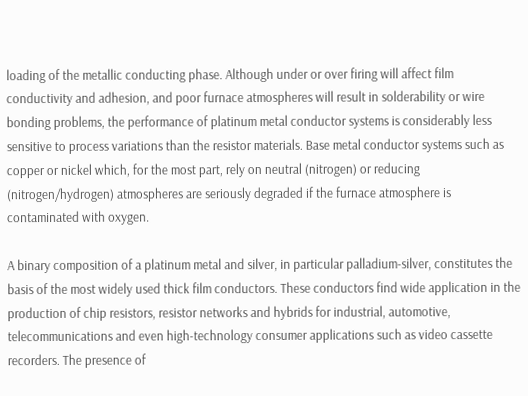loading of the metallic conducting phase. Although under or over firing will affect film conductivity and adhesion, and poor furnace atmospheres will result in solderability or wire bonding problems, the performance of platinum metal conductor systems is considerably less sensitive to process variations than the resistor materials. Base metal conductor systems such as copper or nickel which, for the most part, rely on neutral (nitrogen) or reducing (nitrogen/hydrogen) atmospheres are seriously degraded if the furnace atmosphere is contaminated with oxygen.

A binary composition of a platinum metal and silver, in particular palladium-silver, constitutes the basis of the most widely used thick film conductors. These conductors find wide application in the production of chip resistors, resistor networks and hybrids for industrial, automotive, telecommunications and even high-technology consumer applications such as video cassette recorders. The presence of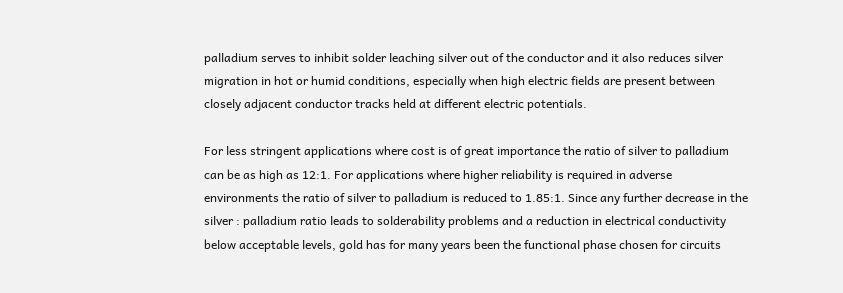palladium serves to inhibit solder leaching silver out of the conductor and it also reduces silver migration in hot or humid conditions, especially when high electric fields are present between closely adjacent conductor tracks held at different electric potentials.

For less stringent applications where cost is of great importance the ratio of silver to palladium can be as high as 12:1. For applications where higher reliability is required in adverse environments the ratio of silver to palladium is reduced to 1.85:1. Since any further decrease in the silver : palladium ratio leads to solderability problems and a reduction in electrical conductivity below acceptable levels, gold has for many years been the functional phase chosen for circuits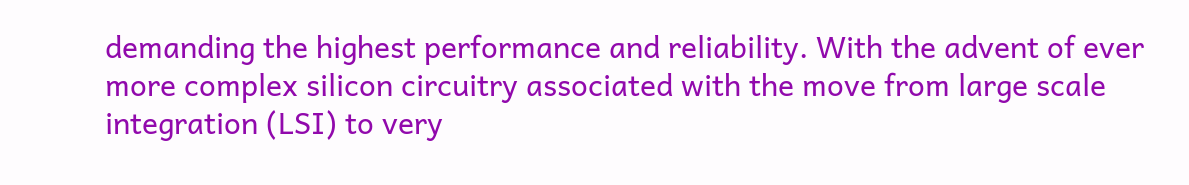demanding the highest performance and reliability. With the advent of ever more complex silicon circuitry associated with the move from large scale integration (LSI) to very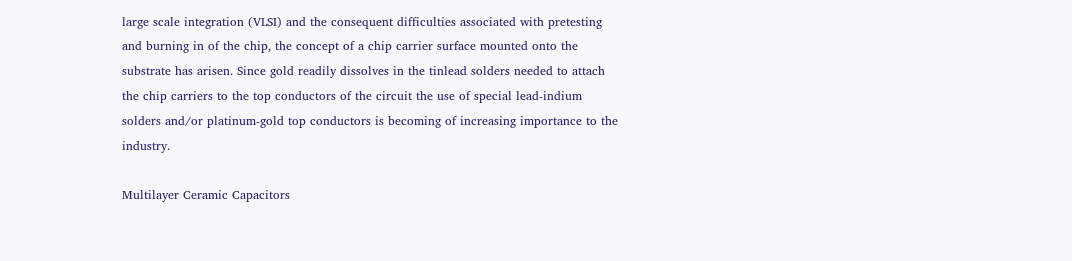large scale integration (VLSI) and the consequent difficulties associated with pretesting and burning in of the chip, the concept of a chip carrier surface mounted onto the substrate has arisen. Since gold readily dissolves in the tinlead solders needed to attach the chip carriers to the top conductors of the circuit the use of special lead-indium solders and/or platinum-gold top conductors is becoming of increasing importance to the industry.

Multilayer Ceramic Capacitors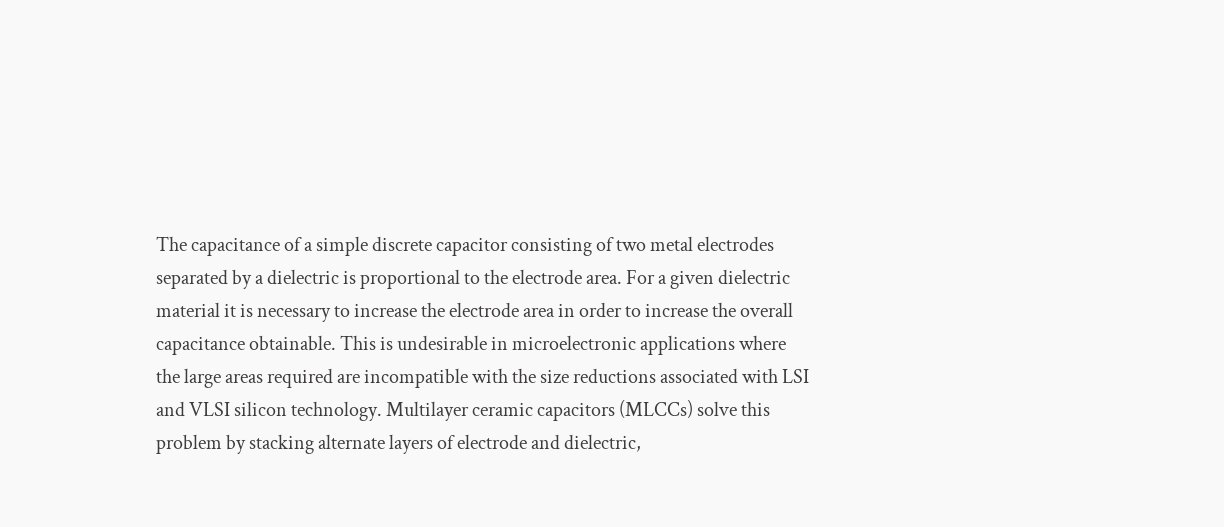The capacitance of a simple discrete capacitor consisting of two metal electrodes separated by a dielectric is proportional to the electrode area. For a given dielectric material it is necessary to increase the electrode area in order to increase the overall capacitance obtainable. This is undesirable in microelectronic applications where the large areas required are incompatible with the size reductions associated with LSI and VLSI silicon technology. Multilayer ceramic capacitors (MLCCs) solve this problem by stacking alternate layers of electrode and dielectric,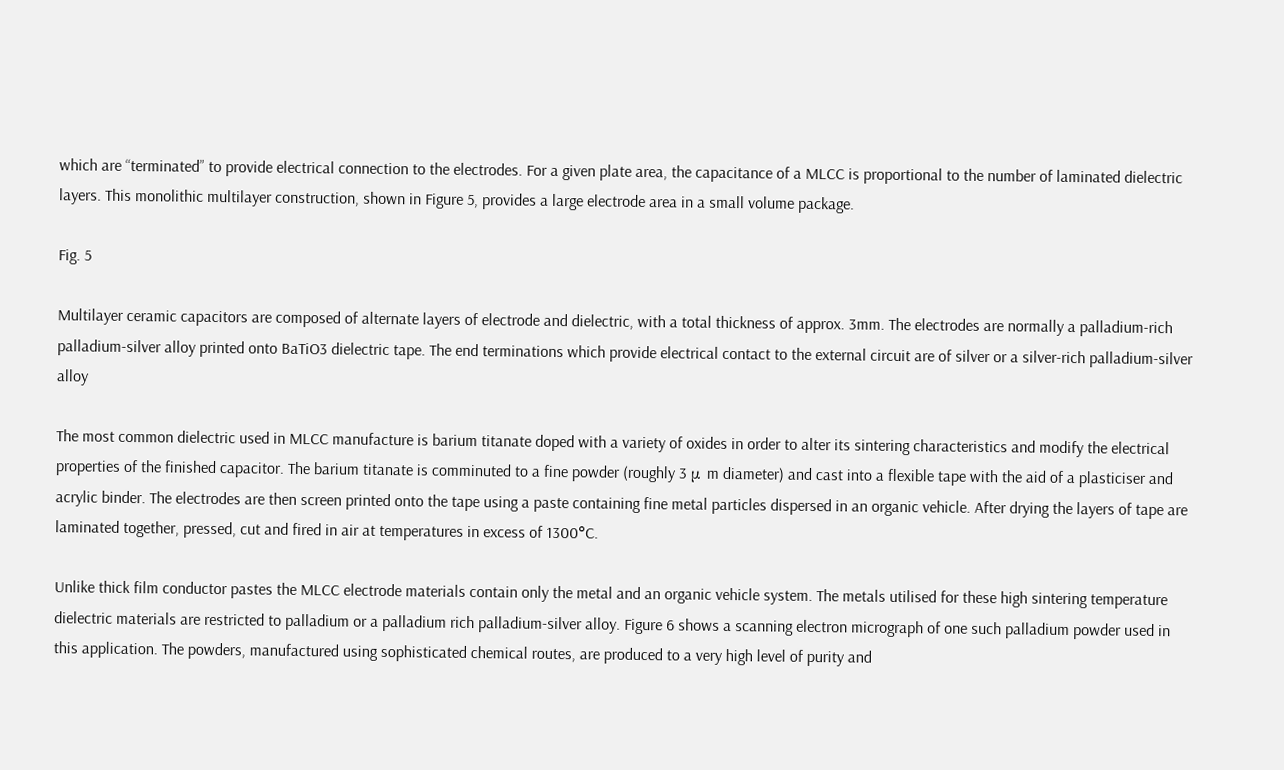which are “terminated” to provide electrical connection to the electrodes. For a given plate area, the capacitance of a MLCC is proportional to the number of laminated dielectric layers. This monolithic multilayer construction, shown in Figure 5, provides a large electrode area in a small volume package.

Fig. 5

Multilayer ceramic capacitors are composed of alternate layers of electrode and dielectric, with a total thickness of approx. 3mm. The electrodes are normally a palladium-rich palladium-silver alloy printed onto BaTiO3 dielectric tape. The end terminations which provide electrical contact to the external circuit are of silver or a silver-rich palladium-silver alloy

The most common dielectric used in MLCC manufacture is barium titanate doped with a variety of oxides in order to alter its sintering characteristics and modify the electrical properties of the finished capacitor. The barium titanate is comminuted to a fine powder (roughly 3 μ m diameter) and cast into a flexible tape with the aid of a plasticiser and acrylic binder. The electrodes are then screen printed onto the tape using a paste containing fine metal particles dispersed in an organic vehicle. After drying the layers of tape are laminated together, pressed, cut and fired in air at temperatures in excess of 1300°C.

Unlike thick film conductor pastes the MLCC electrode materials contain only the metal and an organic vehicle system. The metals utilised for these high sintering temperature dielectric materials are restricted to palladium or a palladium rich palladium-silver alloy. Figure 6 shows a scanning electron micrograph of one such palladium powder used in this application. The powders, manufactured using sophisticated chemical routes, are produced to a very high level of purity and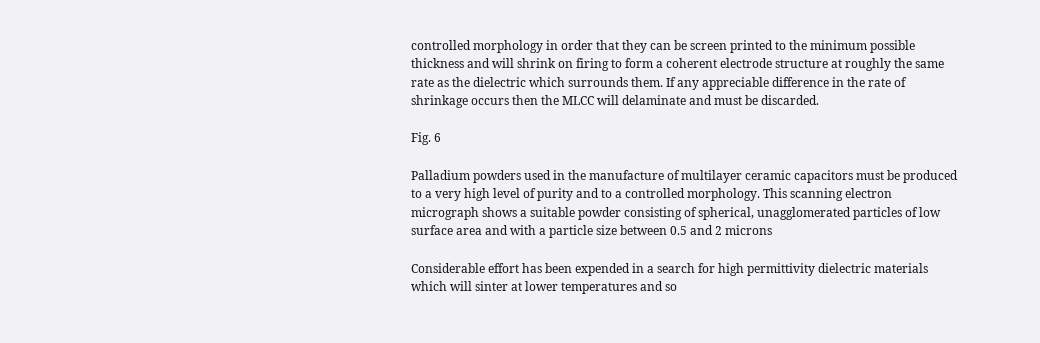controlled morphology in order that they can be screen printed to the minimum possible thickness and will shrink on firing to form a coherent electrode structure at roughly the same rate as the dielectric which surrounds them. If any appreciable difference in the rate of shrinkage occurs then the MLCC will delaminate and must be discarded.

Fig. 6

Palladium powders used in the manufacture of multilayer ceramic capacitors must be produced to a very high level of purity and to a controlled morphology. This scanning electron micrograph shows a suitable powder consisting of spherical, unagglomerated particles of low surface area and with a particle size between 0.5 and 2 microns

Considerable effort has been expended in a search for high permittivity dielectric materials which will sinter at lower temperatures and so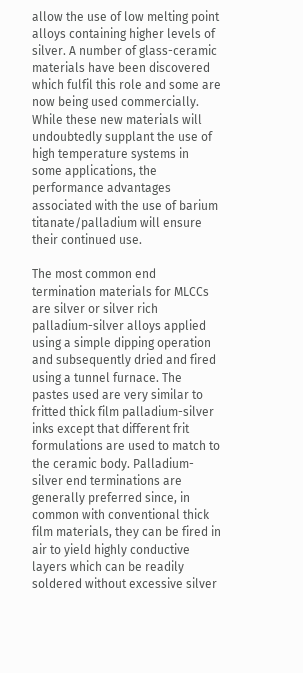allow the use of low melting point alloys containing higher levels of silver. A number of glass-ceramic materials have been discovered which fulfil this role and some are now being used commercially. While these new materials will undoubtedly supplant the use of high temperature systems in some applications, the performance advantages associated with the use of barium titanate/palladium will ensure their continued use.

The most common end termination materials for MLCCs are silver or silver rich palladium-silver alloys applied using a simple dipping operation and subsequently dried and fired using a tunnel furnace. The pastes used are very similar to fritted thick film palladium-silver inks except that different frit formulations are used to match to the ceramic body. Palladium-silver end terminations are generally preferred since, in common with conventional thick film materials, they can be fired in air to yield highly conductive layers which can be readily soldered without excessive silver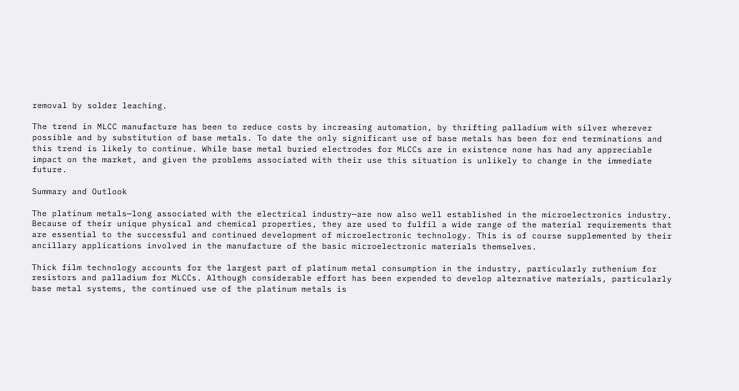removal by solder leaching.

The trend in MLCC manufacture has been to reduce costs by increasing automation, by thrifting palladium with silver wherever possible and by substitution of base metals. To date the only significant use of base metals has been for end terminations and this trend is likely to continue. While base metal buried electrodes for MLCCs are in existence none has had any appreciable impact on the market, and given the problems associated with their use this situation is unlikely to change in the immediate future.

Summary and Outlook

The platinum metals—long associated with the electrical industry—are now also well established in the microelectronics industry. Because of their unique physical and chemical properties, they are used to fulfil a wide range of the material requirements that are essential to the successful and continued development of microelectronic technology. This is of course supplemented by their ancillary applications involved in the manufacture of the basic microelectronic materials themselves.

Thick film technology accounts for the largest part of platinum metal consumption in the industry, particularly ruthenium for resistors and palladium for MLCCs. Although considerable effort has been expended to develop alternative materials, particularly base metal systems, the continued use of the platinum metals is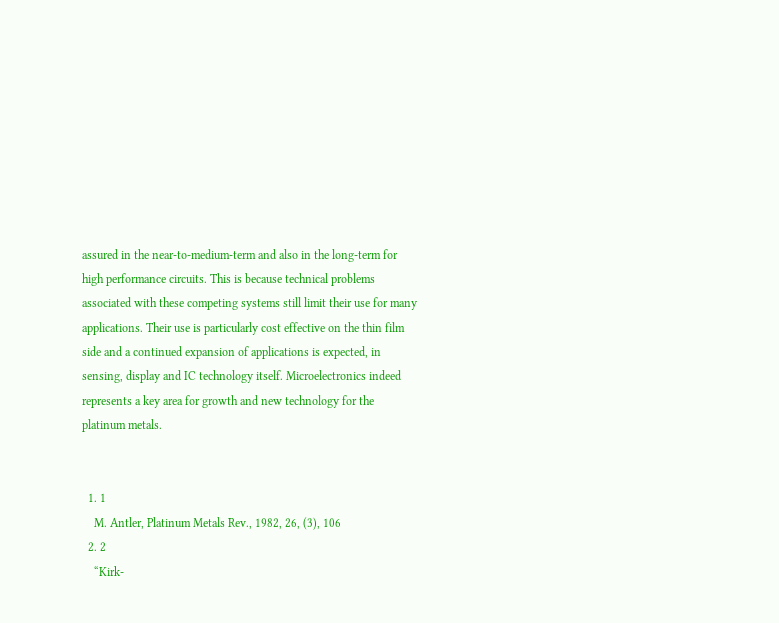assured in the near-to-medium-term and also in the long-term for high performance circuits. This is because technical problems associated with these competing systems still limit their use for many applications. Their use is particularly cost effective on the thin film side and a continued expansion of applications is expected, in sensing, display and IC technology itself. Microelectronics indeed represents a key area for growth and new technology for the platinum metals.


  1. 1
    M. Antler, Platinum Metals Rev., 1982, 26, (3), 106
  2. 2
    “Kirk-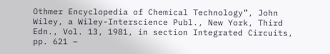Othmer Encyclopedia of Chemical Technology”, John Wiley, a Wiley-Interscience Publ., New York, Third Edn., Vol. 13, 1981, in section Integrated Circuits, pp. 621 –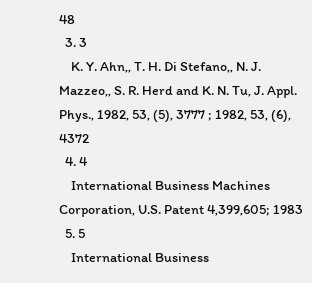48
  3. 3
    K. Y. Ahn,, T. H. Di Stefano,, N. J. Mazzeo,, S. R. Herd and K. N. Tu, J. Appl. Phys., 1982, 53, (5), 3777 ; 1982, 53, (6), 4372
  4. 4
    International Business Machines Corporation, U.S. Patent 4,399,605; 1983
  5. 5
    International Business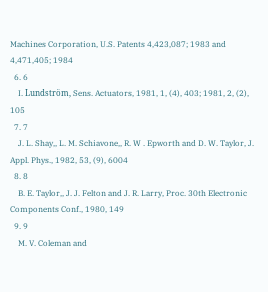Machines Corporation, U.S. Patents 4,423,087; 1983 and 4,471,405; 1984
  6. 6
    I. Lundström, Sens. Actuators, 1981, 1, (4), 403; 1981, 2, (2), 105
  7. 7
    J. L. Shay,, L. M. Schiavone,, R. W . Epworth and D. W. Taylor, J. Appl. Phys., 1982, 53, (9), 6004
  8. 8
    B. E. Taylor,, J. J. Felton and J. R. Larry, Proc. 30th Electronic Components Conf., 1980, 149
  9. 9
    M. V. Coleman and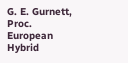G. E. Gurnett, Proc. European Hybrid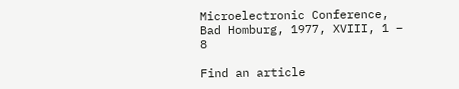Microelectronic Conference, Bad Homburg, 1977, XVIII, 1 – 8

Find an article